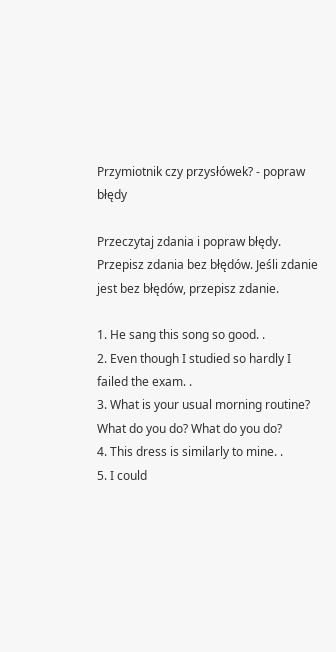Przymiotnik czy przysłówek? - popraw błędy

Przeczytaj zdania i popraw błędy. Przepisz zdania bez błędów. Jeśli zdanie jest bez błędów, przepisz zdanie.

1. He sang this song so good. .
2. Even though I studied so hardly I failed the exam. .
3. What is your usual morning routine? What do you do? What do you do?
4. This dress is similarly to mine. .
5. I could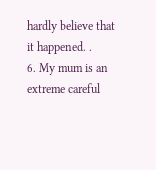hardly believe that it happened. .
6. My mum is an extreme careful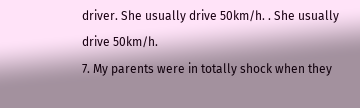driver. She usually drive 50km/h. . She usually drive 50km/h.
7. My parents were in totally shock when they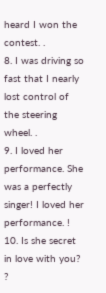heard I won the contest. .
8. I was driving so fast that I nearly lost control of the steering wheel. .
9. I loved her performance. She was a perfectly singer! I loved her performance. !
10. Is she secret in love with you? ?